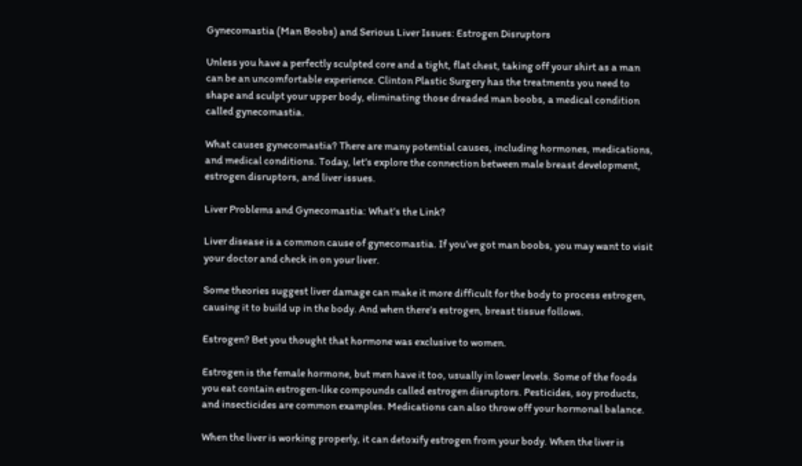Gynecomastia (Man Boobs) and Serious Liver Issues: Estrogen Disruptors

Unless you have a perfectly sculpted core and a tight, flat chest, taking off your shirt as a man can be an uncomfortable experience. Clinton Plastic Surgery has the treatments you need to shape and sculpt your upper body, eliminating those dreaded man boobs, a medical condition called gynecomastia.

What causes gynecomastia? There are many potential causes, including hormones, medications, and medical conditions. Today, let’s explore the connection between male breast development, estrogen disruptors, and liver issues.

Liver Problems and Gynecomastia: What’s the Link?

Liver disease is a common cause of gynecomastia. If you’ve got man boobs, you may want to visit your doctor and check in on your liver.

Some theories suggest liver damage can make it more difficult for the body to process estrogen, causing it to build up in the body. And when there’s estrogen, breast tissue follows.

Estrogen? Bet you thought that hormone was exclusive to women.

Estrogen is the female hormone, but men have it too, usually in lower levels. Some of the foods you eat contain estrogen-like compounds called estrogen disruptors. Pesticides, soy products, and insecticides are common examples. Medications can also throw off your hormonal balance.

When the liver is working properly, it can detoxify estrogen from your body. When the liver is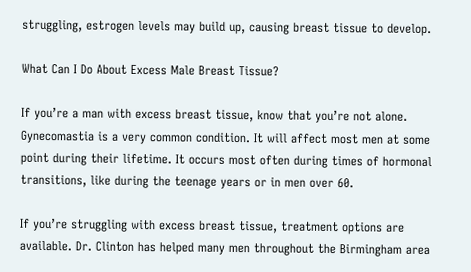struggling, estrogen levels may build up, causing breast tissue to develop.

What Can I Do About Excess Male Breast Tissue?

If you’re a man with excess breast tissue, know that you’re not alone. Gynecomastia is a very common condition. It will affect most men at some point during their lifetime. It occurs most often during times of hormonal transitions, like during the teenage years or in men over 60.

If you’re struggling with excess breast tissue, treatment options are available. Dr. Clinton has helped many men throughout the Birmingham area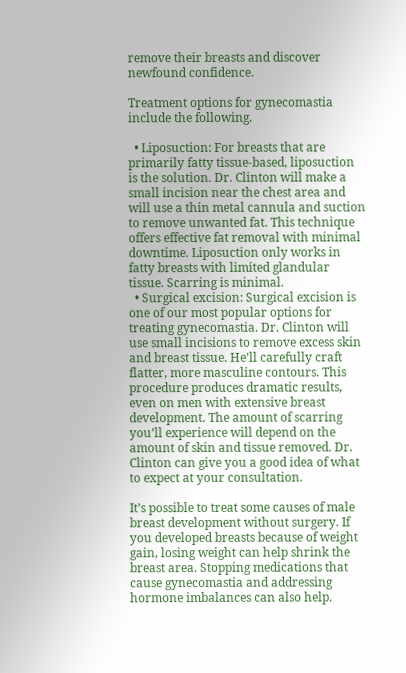remove their breasts and discover newfound confidence.

Treatment options for gynecomastia include the following.

  • Liposuction: For breasts that are primarily fatty tissue-based, liposuction is the solution. Dr. Clinton will make a small incision near the chest area and will use a thin metal cannula and suction to remove unwanted fat. This technique offers effective fat removal with minimal downtime. Liposuction only works in fatty breasts with limited glandular tissue. Scarring is minimal.
  • Surgical excision: Surgical excision is one of our most popular options for treating gynecomastia. Dr. Clinton will use small incisions to remove excess skin and breast tissue. He’ll carefully craft flatter, more masculine contours. This procedure produces dramatic results, even on men with extensive breast development. The amount of scarring you’ll experience will depend on the amount of skin and tissue removed. Dr. Clinton can give you a good idea of what to expect at your consultation.

It’s possible to treat some causes of male breast development without surgery. If you developed breasts because of weight gain, losing weight can help shrink the breast area. Stopping medications that cause gynecomastia and addressing hormone imbalances can also help.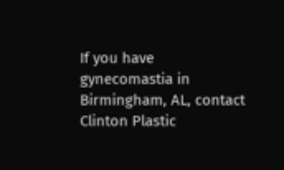If you have gynecomastia in Birmingham, AL, contact Clinton Plastic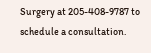Surgery at 205-408-9787 to schedule a consultation.